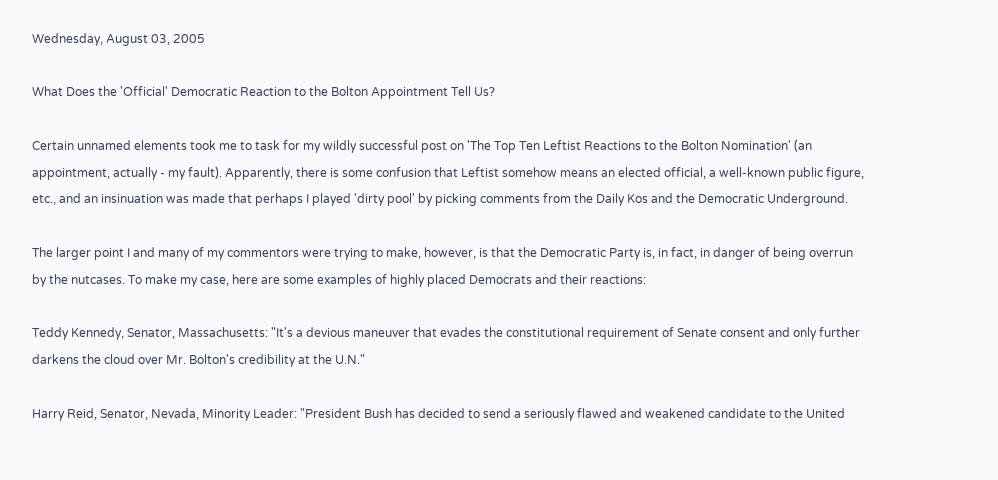Wednesday, August 03, 2005

What Does the 'Official' Democratic Reaction to the Bolton Appointment Tell Us?

Certain unnamed elements took me to task for my wildly successful post on 'The Top Ten Leftist Reactions to the Bolton Nomination' (an appointment, actually - my fault). Apparently, there is some confusion that Leftist somehow means an elected official, a well-known public figure, etc., and an insinuation was made that perhaps I played 'dirty pool' by picking comments from the Daily Kos and the Democratic Underground.

The larger point I and many of my commentors were trying to make, however, is that the Democratic Party is, in fact, in danger of being overrun by the nutcases. To make my case, here are some examples of highly placed Democrats and their reactions:

Teddy Kennedy, Senator, Massachusetts: "It's a devious maneuver that evades the constitutional requirement of Senate consent and only further darkens the cloud over Mr. Bolton's credibility at the U.N."

Harry Reid, Senator, Nevada, Minority Leader: "President Bush has decided to send a seriously flawed and weakened candidate to the United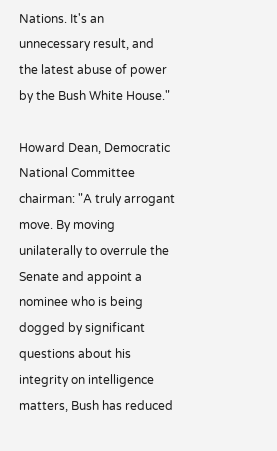Nations. It's an unnecessary result, and the latest abuse of power by the Bush White House."

Howard Dean, Democratic National Committee chairman: "A truly arrogant move. By moving unilaterally to overrule the Senate and appoint a nominee who is being dogged by significant questions about his integrity on intelligence matters, Bush has reduced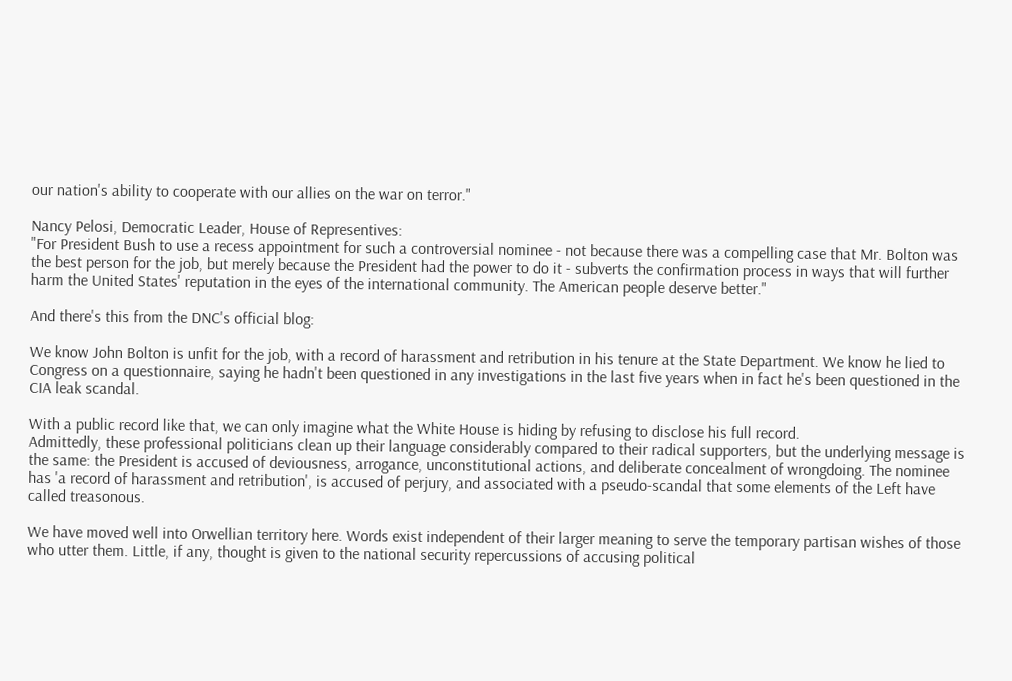our nation's ability to cooperate with our allies on the war on terror."

Nancy Pelosi, Democratic Leader, House of Representives:
"For President Bush to use a recess appointment for such a controversial nominee - not because there was a compelling case that Mr. Bolton was the best person for the job, but merely because the President had the power to do it - subverts the confirmation process in ways that will further harm the United States' reputation in the eyes of the international community. The American people deserve better."

And there's this from the DNC's official blog:

We know John Bolton is unfit for the job, with a record of harassment and retribution in his tenure at the State Department. We know he lied to Congress on a questionnaire, saying he hadn't been questioned in any investigations in the last five years when in fact he's been questioned in the CIA leak scandal.

With a public record like that, we can only imagine what the White House is hiding by refusing to disclose his full record.
Admittedly, these professional politicians clean up their language considerably compared to their radical supporters, but the underlying message is the same: the President is accused of deviousness, arrogance, unconstitutional actions, and deliberate concealment of wrongdoing. The nominee has 'a record of harassment and retribution', is accused of perjury, and associated with a pseudo-scandal that some elements of the Left have called treasonous.

We have moved well into Orwellian territory here. Words exist independent of their larger meaning to serve the temporary partisan wishes of those who utter them. Little, if any, thought is given to the national security repercussions of accusing political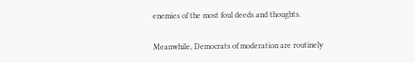enemies of the most foul deeds and thoughts.

Meanwhile, Democrats of moderation are routinely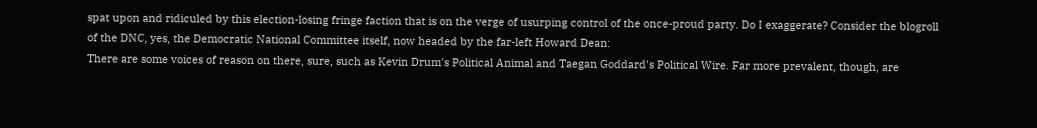spat upon and ridiculed by this election-losing fringe faction that is on the verge of usurping control of the once-proud party. Do I exaggerate? Consider the blogroll of the DNC, yes, the Democratic National Committee itself, now headed by the far-left Howard Dean:
There are some voices of reason on there, sure, such as Kevin Drum's Political Animal and Taegan Goddard's Political Wire. Far more prevalent, though, are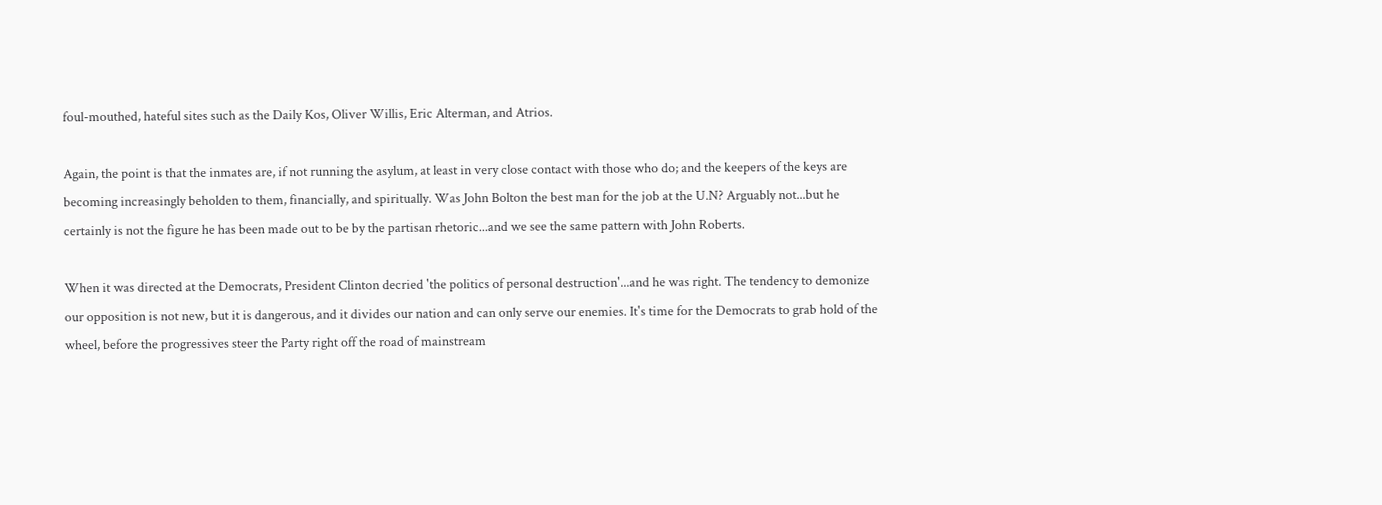foul-mouthed, hateful sites such as the Daily Kos, Oliver Willis, Eric Alterman, and Atrios.

Again, the point is that the inmates are, if not running the asylum, at least in very close contact with those who do; and the keepers of the keys are becoming increasingly beholden to them, financially, and spiritually. Was John Bolton the best man for the job at the U.N? Arguably not...but he certainly is not the figure he has been made out to be by the partisan rhetoric...and we see the same pattern with John Roberts.

When it was directed at the Democrats, President Clinton decried 'the politics of personal destruction'...and he was right. The tendency to demonize our opposition is not new, but it is dangerous, and it divides our nation and can only serve our enemies. It's time for the Democrats to grab hold of the wheel, before the progressives steer the Party right off the road of mainstream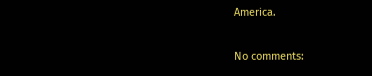America.

No comments: